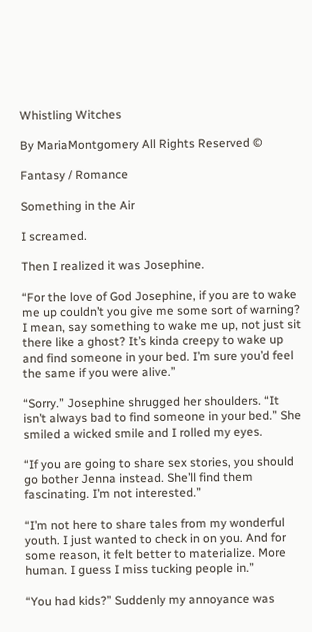Whistling Witches

By MariaMontgomery All Rights Reserved ©

Fantasy / Romance

Something in the Air

I screamed.

Then I realized it was Josephine.

“For the love of God Josephine, if you are to wake me up couldn’t you give me some sort of warning? I mean, say something to wake me up, not just sit there like a ghost? It’s kinda creepy to wake up and find someone in your bed. I’m sure you’d feel the same if you were alive.”

“Sorry.” Josephine shrugged her shoulders. “It isn’t always bad to find someone in your bed.” She smiled a wicked smile and I rolled my eyes.

“If you are going to share sex stories, you should go bother Jenna instead. She’ll find them fascinating. I’m not interested.”

“I’m not here to share tales from my wonderful youth. I just wanted to check in on you. And for some reason, it felt better to materialize. More human. I guess I miss tucking people in.”

“You had kids?” Suddenly my annoyance was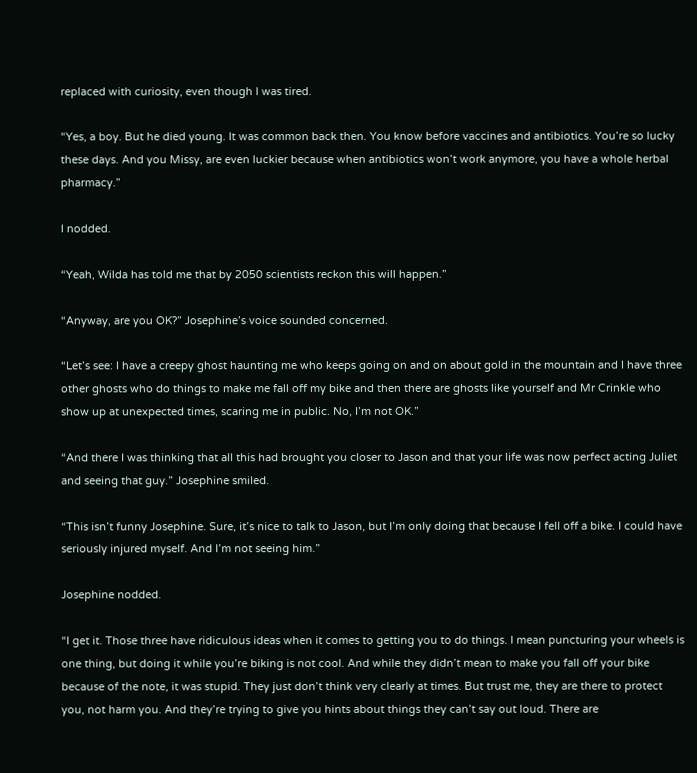replaced with curiosity, even though I was tired.

“Yes, a boy. But he died young. It was common back then. You know before vaccines and antibiotics. You’re so lucky these days. And you Missy, are even luckier because when antibiotics won’t work anymore, you have a whole herbal pharmacy.”

I nodded.

“Yeah, Wilda has told me that by 2050 scientists reckon this will happen.”

“Anyway, are you OK?” Josephine’s voice sounded concerned.

“Let’s see: I have a creepy ghost haunting me who keeps going on and on about gold in the mountain and I have three other ghosts who do things to make me fall off my bike and then there are ghosts like yourself and Mr Crinkle who show up at unexpected times, scaring me in public. No, I’m not OK.”

“And there I was thinking that all this had brought you closer to Jason and that your life was now perfect acting Juliet and seeing that guy.” Josephine smiled.

“This isn’t funny Josephine. Sure, it’s nice to talk to Jason, but I’m only doing that because I fell off a bike. I could have seriously injured myself. And I’m not seeing him.”

Josephine nodded.

“I get it. Those three have ridiculous ideas when it comes to getting you to do things. I mean puncturing your wheels is one thing, but doing it while you’re biking is not cool. And while they didn’t mean to make you fall off your bike because of the note, it was stupid. They just don’t think very clearly at times. But trust me, they are there to protect you, not harm you. And they’re trying to give you hints about things they can’t say out loud. There are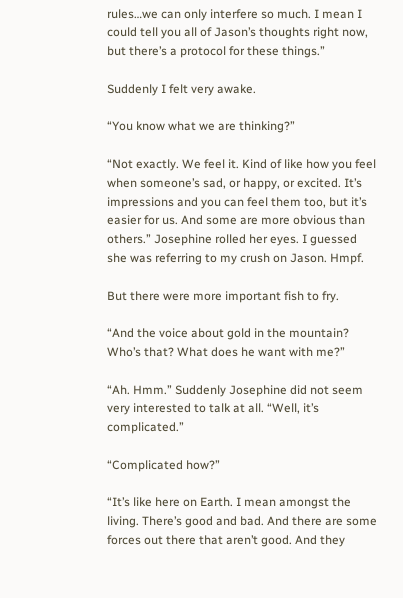rules…we can only interfere so much. I mean I could tell you all of Jason’s thoughts right now, but there’s a protocol for these things.”

Suddenly I felt very awake.

“You know what we are thinking?”

“Not exactly. We feel it. Kind of like how you feel when someone’s sad, or happy, or excited. It’s impressions and you can feel them too, but it’s easier for us. And some are more obvious than others.” Josephine rolled her eyes. I guessed she was referring to my crush on Jason. Hmpf.

But there were more important fish to fry.

“And the voice about gold in the mountain? Who’s that? What does he want with me?”

“Ah. Hmm.” Suddenly Josephine did not seem very interested to talk at all. “Well, it’s complicated.”

“Complicated how?”

“It’s like here on Earth. I mean amongst the living. There’s good and bad. And there are some forces out there that aren’t good. And they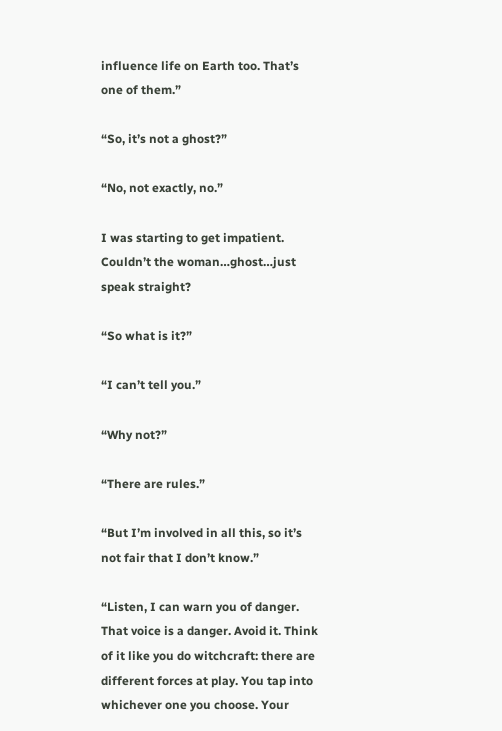influence life on Earth too. That’s one of them.”

“So, it’s not a ghost?”

“No, not exactly, no.”

I was starting to get impatient. Couldn’t the woman…ghost…just speak straight?

“So what is it?”

“I can’t tell you.”

“Why not?”

“There are rules.”

“But I’m involved in all this, so it’s not fair that I don’t know.”

“Listen, I can warn you of danger. That voice is a danger. Avoid it. Think of it like you do witchcraft: there are different forces at play. You tap into whichever one you choose. Your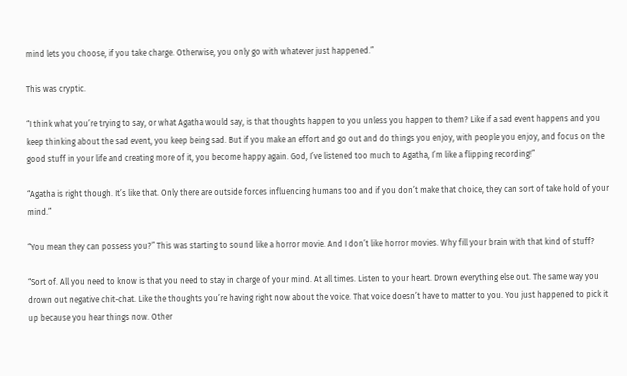mind lets you choose, if you take charge. Otherwise, you only go with whatever just happened.”

This was cryptic.

“I think what you’re trying to say, or what Agatha would say, is that thoughts happen to you unless you happen to them? Like if a sad event happens and you keep thinking about the sad event, you keep being sad. But if you make an effort and go out and do things you enjoy, with people you enjoy, and focus on the good stuff in your life and creating more of it, you become happy again. God, I’ve listened too much to Agatha, I’m like a flipping recording!”

“Agatha is right though. It’s like that. Only there are outside forces influencing humans too and if you don’t make that choice, they can sort of take hold of your mind.”

“You mean they can possess you?” This was starting to sound like a horror movie. And I don’t like horror movies. Why fill your brain with that kind of stuff?

“Sort of. All you need to know is that you need to stay in charge of your mind. At all times. Listen to your heart. Drown everything else out. The same way you drown out negative chit-chat. Like the thoughts you’re having right now about the voice. That voice doesn’t have to matter to you. You just happened to pick it up because you hear things now. Other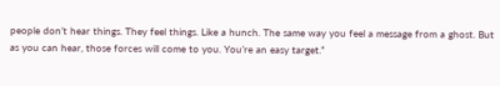people don’t hear things. They feel things. Like a hunch. The same way you feel a message from a ghost. But as you can hear, those forces will come to you. You’re an easy target.”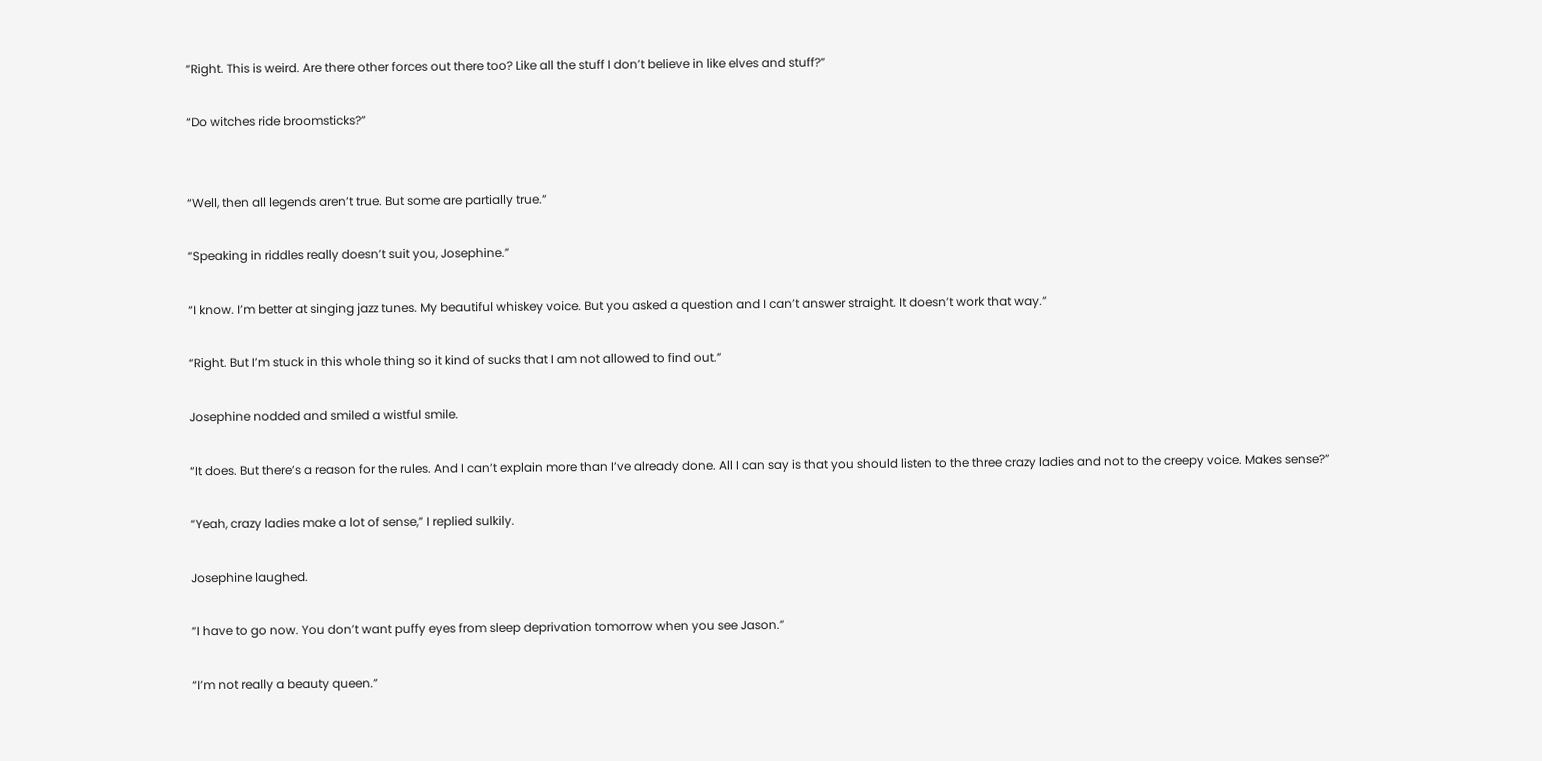“Right. This is weird. Are there other forces out there too? Like all the stuff I don’t believe in like elves and stuff?”

“Do witches ride broomsticks?”


“Well, then all legends aren’t true. But some are partially true.”

“Speaking in riddles really doesn’t suit you, Josephine.”

“I know. I’m better at singing jazz tunes. My beautiful whiskey voice. But you asked a question and I can’t answer straight. It doesn’t work that way.”

“Right. But I’m stuck in this whole thing so it kind of sucks that I am not allowed to find out.”

Josephine nodded and smiled a wistful smile.

“It does. But there’s a reason for the rules. And I can’t explain more than I’ve already done. All I can say is that you should listen to the three crazy ladies and not to the creepy voice. Makes sense?”

“Yeah, crazy ladies make a lot of sense,” I replied sulkily.

Josephine laughed.

“I have to go now. You don’t want puffy eyes from sleep deprivation tomorrow when you see Jason.”

“I’m not really a beauty queen.”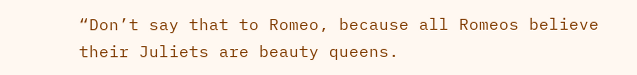“Don’t say that to Romeo, because all Romeos believe their Juliets are beauty queens.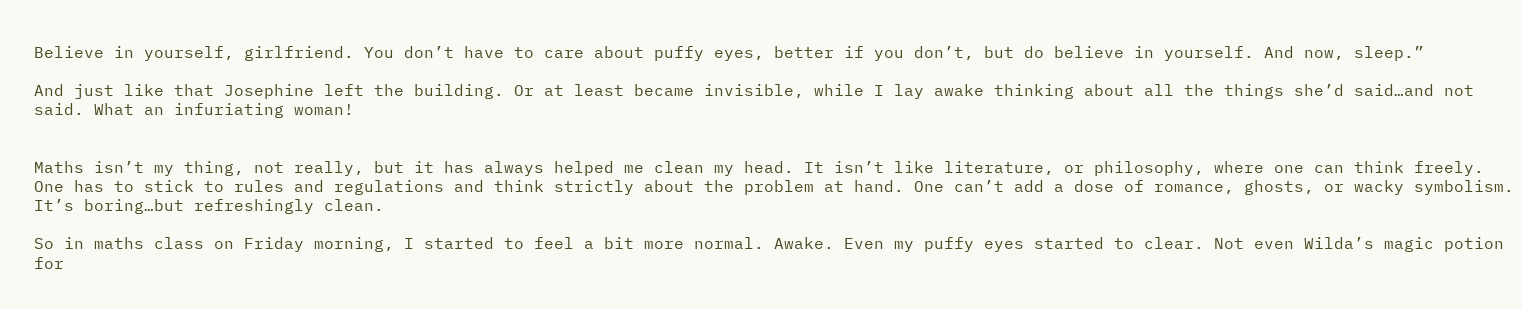Believe in yourself, girlfriend. You don’t have to care about puffy eyes, better if you don’t, but do believe in yourself. And now, sleep.”

And just like that Josephine left the building. Or at least became invisible, while I lay awake thinking about all the things she’d said…and not said. What an infuriating woman!


Maths isn’t my thing, not really, but it has always helped me clean my head. It isn’t like literature, or philosophy, where one can think freely. One has to stick to rules and regulations and think strictly about the problem at hand. One can’t add a dose of romance, ghosts, or wacky symbolism. It’s boring…but refreshingly clean.

So in maths class on Friday morning, I started to feel a bit more normal. Awake. Even my puffy eyes started to clear. Not even Wilda’s magic potion for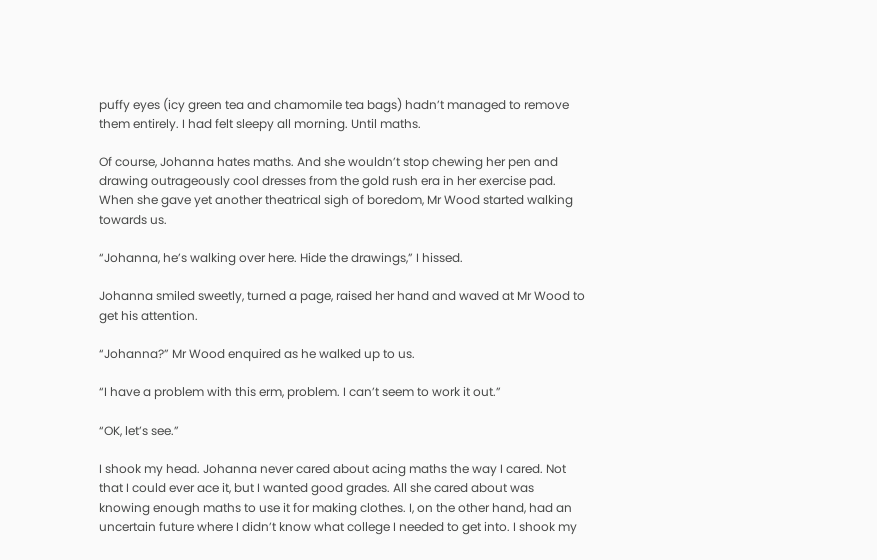puffy eyes (icy green tea and chamomile tea bags) hadn’t managed to remove them entirely. I had felt sleepy all morning. Until maths.

Of course, Johanna hates maths. And she wouldn’t stop chewing her pen and drawing outrageously cool dresses from the gold rush era in her exercise pad. When she gave yet another theatrical sigh of boredom, Mr Wood started walking towards us.

“Johanna, he’s walking over here. Hide the drawings,” I hissed.

Johanna smiled sweetly, turned a page, raised her hand and waved at Mr Wood to get his attention.

“Johanna?” Mr Wood enquired as he walked up to us.

“I have a problem with this erm, problem. I can’t seem to work it out.”

“OK, let’s see.”

I shook my head. Johanna never cared about acing maths the way I cared. Not that I could ever ace it, but I wanted good grades. All she cared about was knowing enough maths to use it for making clothes. I, on the other hand, had an uncertain future where I didn’t know what college I needed to get into. I shook my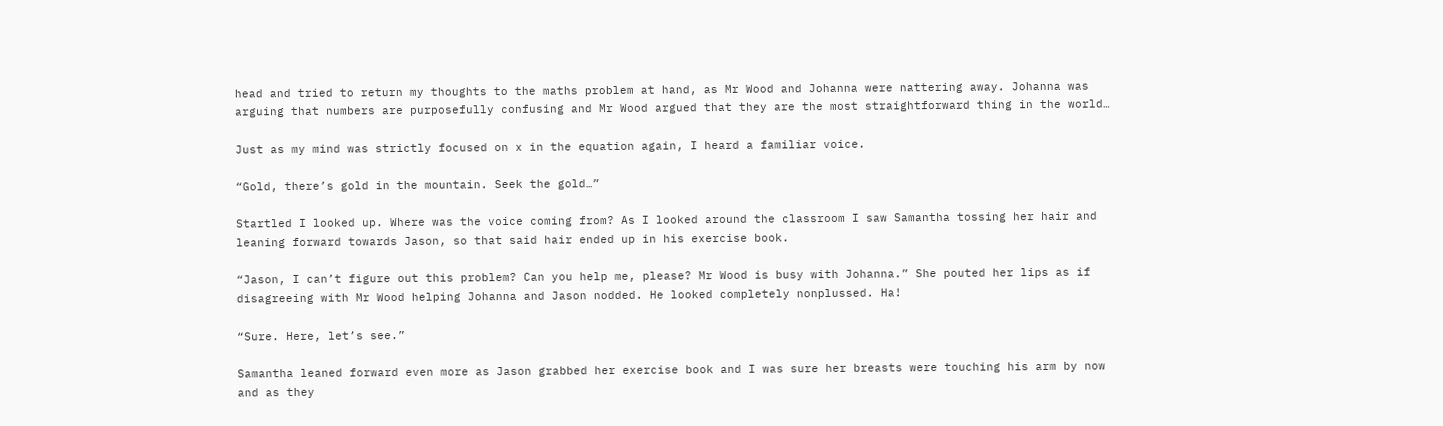head and tried to return my thoughts to the maths problem at hand, as Mr Wood and Johanna were nattering away. Johanna was arguing that numbers are purposefully confusing and Mr Wood argued that they are the most straightforward thing in the world…

Just as my mind was strictly focused on x in the equation again, I heard a familiar voice.

“Gold, there’s gold in the mountain. Seek the gold…”

Startled I looked up. Where was the voice coming from? As I looked around the classroom I saw Samantha tossing her hair and leaning forward towards Jason, so that said hair ended up in his exercise book.

“Jason, I can’t figure out this problem? Can you help me, please? Mr Wood is busy with Johanna.” She pouted her lips as if disagreeing with Mr Wood helping Johanna and Jason nodded. He looked completely nonplussed. Ha!

“Sure. Here, let’s see.”

Samantha leaned forward even more as Jason grabbed her exercise book and I was sure her breasts were touching his arm by now and as they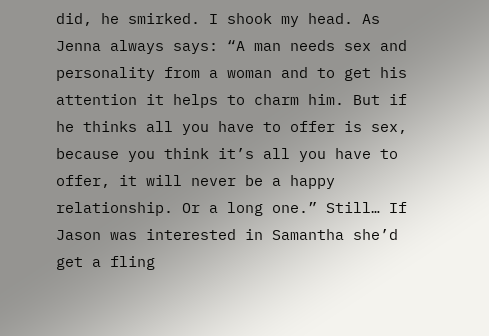did, he smirked. I shook my head. As Jenna always says: “A man needs sex and personality from a woman and to get his attention it helps to charm him. But if he thinks all you have to offer is sex, because you think it’s all you have to offer, it will never be a happy relationship. Or a long one.” Still… If Jason was interested in Samantha she’d get a fling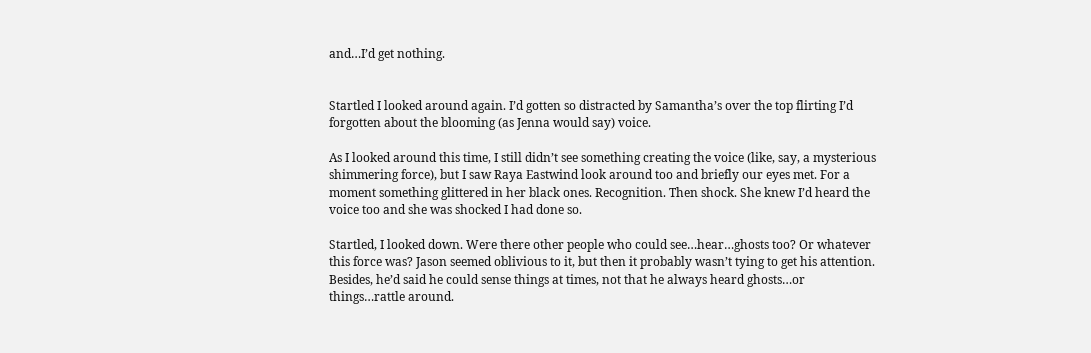and…I’d get nothing.


Startled I looked around again. I’d gotten so distracted by Samantha’s over the top flirting I’d forgotten about the blooming (as Jenna would say) voice.

As I looked around this time, I still didn’t see something creating the voice (like, say, a mysterious shimmering force), but I saw Raya Eastwind look around too and briefly our eyes met. For a moment something glittered in her black ones. Recognition. Then shock. She knew I’d heard the voice too and she was shocked I had done so.

Startled, I looked down. Were there other people who could see…hear…ghosts too? Or whatever this force was? Jason seemed oblivious to it, but then it probably wasn’t tying to get his attention. Besides, he’d said he could sense things at times, not that he always heard ghosts…or things…rattle around.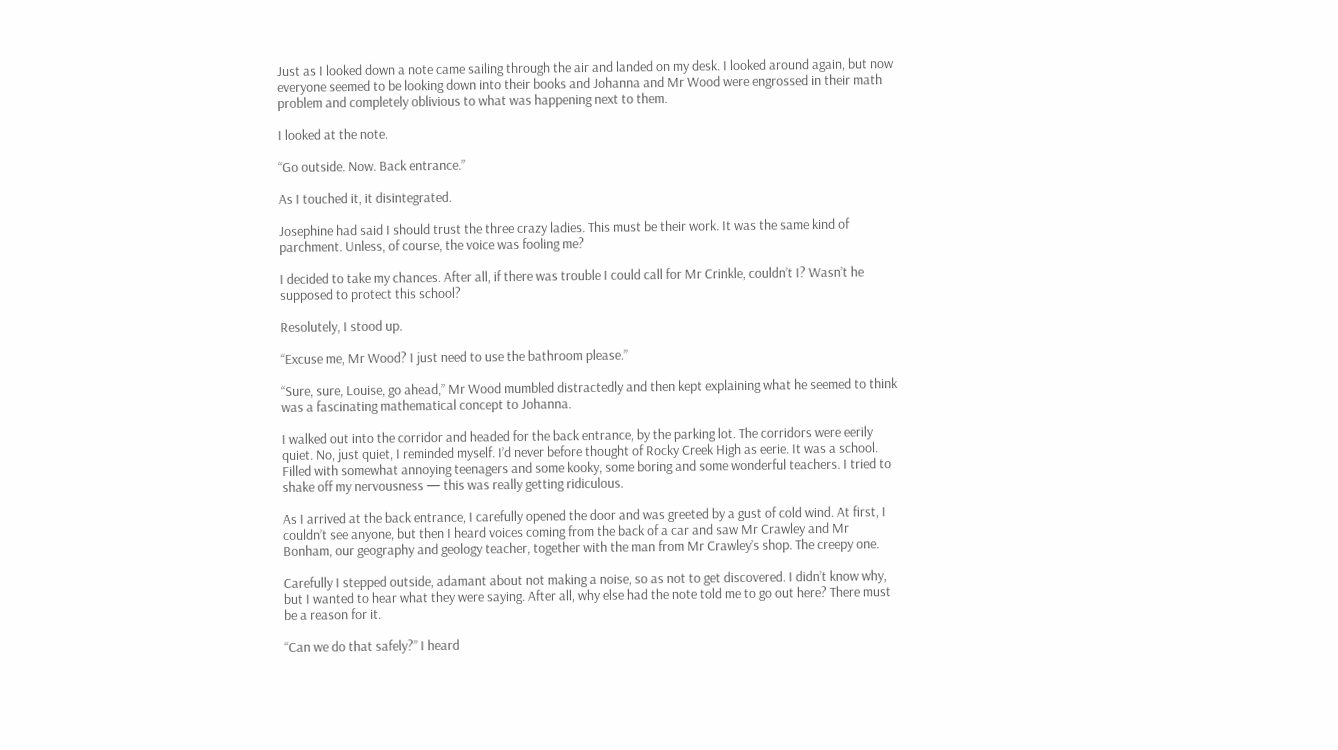Just as I looked down a note came sailing through the air and landed on my desk. I looked around again, but now everyone seemed to be looking down into their books and Johanna and Mr Wood were engrossed in their math problem and completely oblivious to what was happening next to them.

I looked at the note.

“Go outside. Now. Back entrance.”

As I touched it, it disintegrated.

Josephine had said I should trust the three crazy ladies. This must be their work. It was the same kind of parchment. Unless, of course, the voice was fooling me?

I decided to take my chances. After all, if there was trouble I could call for Mr Crinkle, couldn’t I? Wasn’t he supposed to protect this school?

Resolutely, I stood up.

“Excuse me, Mr Wood? I just need to use the bathroom please.”

“Sure, sure, Louise, go ahead,” Mr Wood mumbled distractedly and then kept explaining what he seemed to think was a fascinating mathematical concept to Johanna.

I walked out into the corridor and headed for the back entrance, by the parking lot. The corridors were eerily quiet. No, just quiet, I reminded myself. I’d never before thought of Rocky Creek High as eerie. It was a school. Filled with somewhat annoying teenagers and some kooky, some boring and some wonderful teachers. I tried to shake off my nervousness — this was really getting ridiculous.

As I arrived at the back entrance, I carefully opened the door and was greeted by a gust of cold wind. At first, I couldn’t see anyone, but then I heard voices coming from the back of a car and saw Mr Crawley and Mr Bonham, our geography and geology teacher, together with the man from Mr Crawley’s shop. The creepy one.

Carefully I stepped outside, adamant about not making a noise, so as not to get discovered. I didn’t know why, but I wanted to hear what they were saying. After all, why else had the note told me to go out here? There must be a reason for it.

“Can we do that safely?” I heard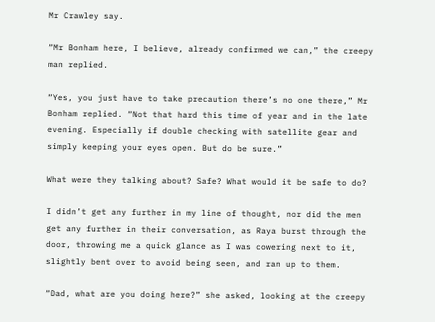Mr Crawley say.

“Mr Bonham here, I believe, already confirmed we can,” the creepy man replied.

“Yes, you just have to take precaution there’s no one there,” Mr Bonham replied. “Not that hard this time of year and in the late evening. Especially if double checking with satellite gear and simply keeping your eyes open. But do be sure.”

What were they talking about? Safe? What would it be safe to do?

I didn’t get any further in my line of thought, nor did the men get any further in their conversation, as Raya burst through the door, throwing me a quick glance as I was cowering next to it, slightly bent over to avoid being seen, and ran up to them.

“Dad, what are you doing here?” she asked, looking at the creepy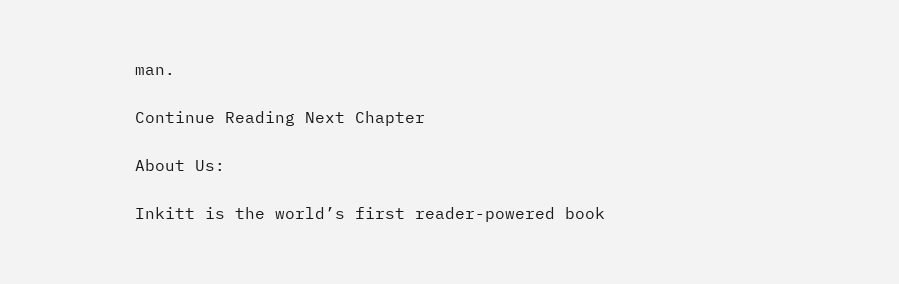man.

Continue Reading Next Chapter

About Us:

Inkitt is the world’s first reader-powered book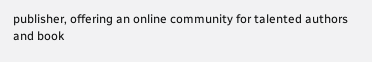publisher, offering an online community for talented authors and book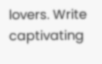lovers. Write captivating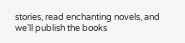stories, read enchanting novels, and we’ll publish the books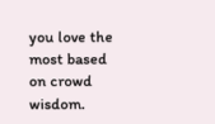you love the most based on crowd wisdom.